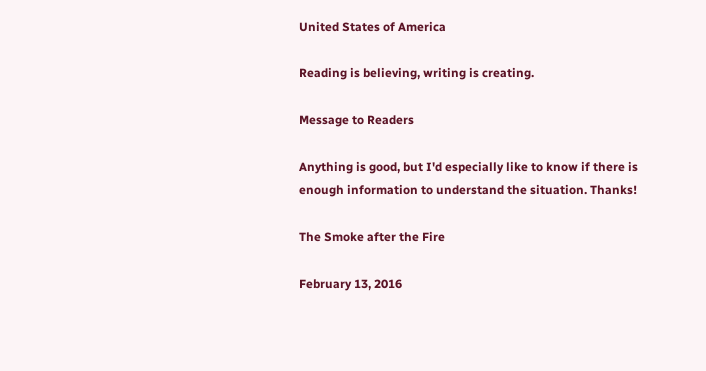United States of America

Reading is believing, writing is creating.

Message to Readers

Anything is good, but I'd especially like to know if there is enough information to understand the situation. Thanks!

The Smoke after the Fire

February 13, 2016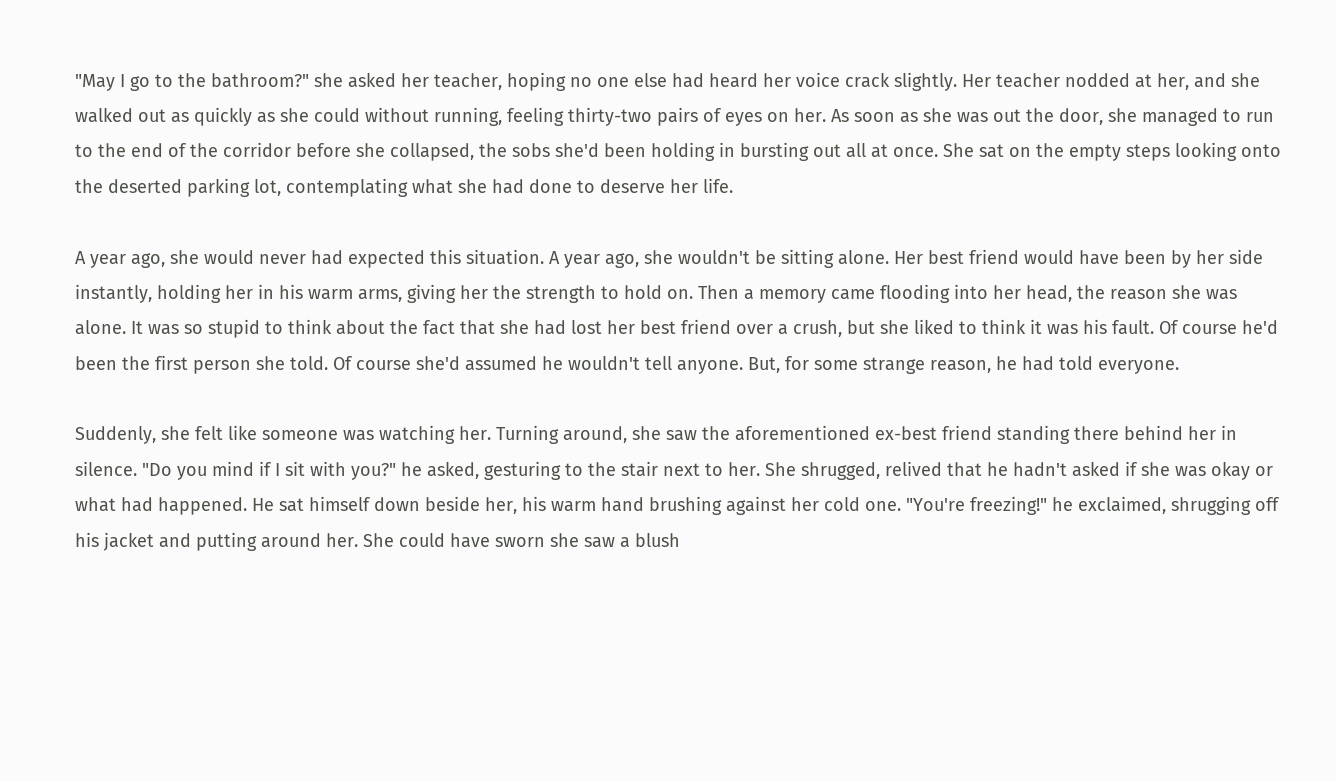"May I go to the bathroom?" she asked her teacher, hoping no one else had heard her voice crack slightly. Her teacher nodded at her, and she walked out as quickly as she could without running, feeling thirty-two pairs of eyes on her. As soon as she was out the door, she managed to run to the end of the corridor before she collapsed, the sobs she'd been holding in bursting out all at once. She sat on the empty steps looking onto the deserted parking lot, contemplating what she had done to deserve her life.

A year ago, she would never had expected this situation. A year ago, she wouldn't be sitting alone. Her best friend would have been by her side instantly, holding her in his warm arms, giving her the strength to hold on. Then a memory came flooding into her head, the reason she was alone. It was so stupid to think about the fact that she had lost her best friend over a crush, but she liked to think it was his fault. Of course he'd been the first person she told. Of course she'd assumed he wouldn't tell anyone. But, for some strange reason, he had told everyone.

Suddenly, she felt like someone was watching her. Turning around, she saw the aforementioned ex-best friend standing there behind her in silence. "Do you mind if I sit with you?" he asked, gesturing to the stair next to her. She shrugged, relived that he hadn't asked if she was okay or what had happened. He sat himself down beside her, his warm hand brushing against her cold one. "You're freezing!" he exclaimed, shrugging off his jacket and putting around her. She could have sworn she saw a blush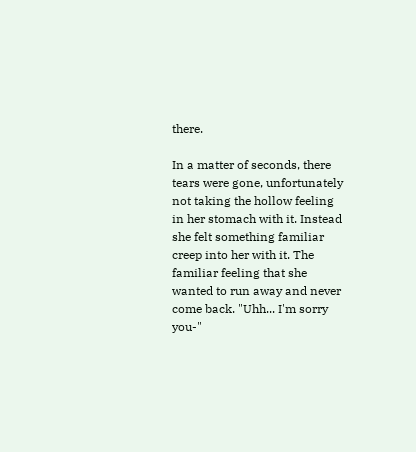there.

In a matter of seconds, there tears were gone, unfortunately not taking the hollow feeling in her stomach with it. Instead she felt something familiar creep into her with it. The familiar feeling that she wanted to run away and never come back. "Uhh... I'm sorry you-"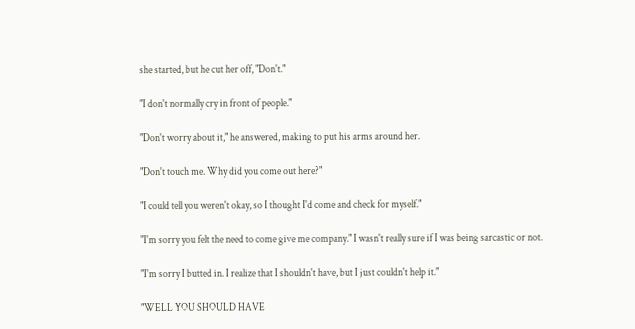she started, but he cut her off, "Don't."

"I don't normally cry in front of people."

"Don't worry about it," he answered, making to put his arms around her.

"Don't touch me. Why did you come out here?"

"I could tell you weren't okay, so I thought I'd come and check for myself."

"I'm sorry you felt the need to come give me company." I wasn't really sure if I was being sarcastic or not.

"I'm sorry I butted in. I realize that I shouldn't have, but I just couldn't help it."

"WELL YOU SHOULD HAVE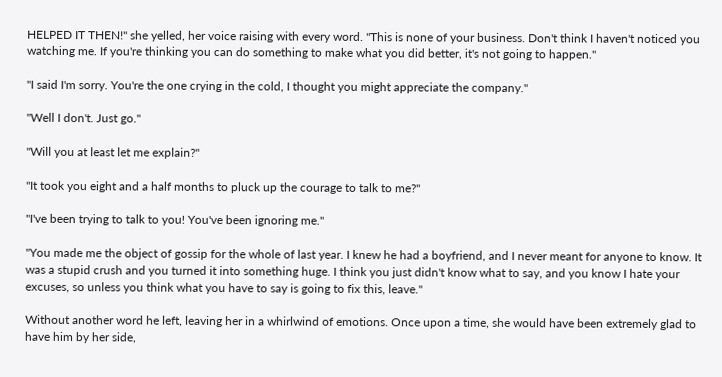HELPED IT THEN!" she yelled, her voice raising with every word. "This is none of your business. Don't think I haven't noticed you watching me. If you're thinking you can do something to make what you did better, it's not going to happen."

"I said I'm sorry. You're the one crying in the cold, I thought you might appreciate the company."

"Well I don't. Just go."

"Will you at least let me explain?"

"It took you eight and a half months to pluck up the courage to talk to me?"

"I've been trying to talk to you! You've been ignoring me."

"You made me the object of gossip for the whole of last year. I knew he had a boyfriend, and I never meant for anyone to know. It was a stupid crush and you turned it into something huge. I think you just didn't know what to say, and you know I hate your excuses, so unless you think what you have to say is going to fix this, leave."

Without another word he left, leaving her in a whirlwind of emotions. Once upon a time, she would have been extremely glad to have him by her side,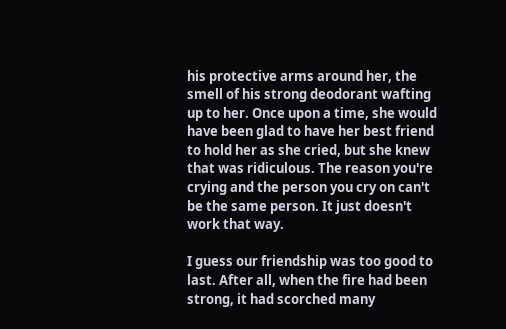his protective arms around her, the smell of his strong deodorant wafting up to her. Once upon a time, she would have been glad to have her best friend to hold her as she cried, but she knew that was ridiculous. The reason you're crying and the person you cry on can't be the same person. It just doesn't work that way.

I guess our friendship was too good to last. After all, when the fire had been strong, it had scorched many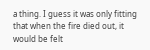a thing. I guess it was only fitting that when the fire died out, it would be felt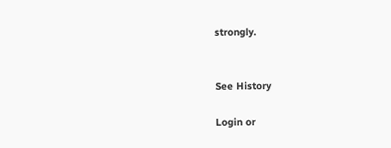strongly.


See History

Login or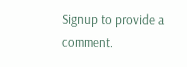Signup to provide a comment.